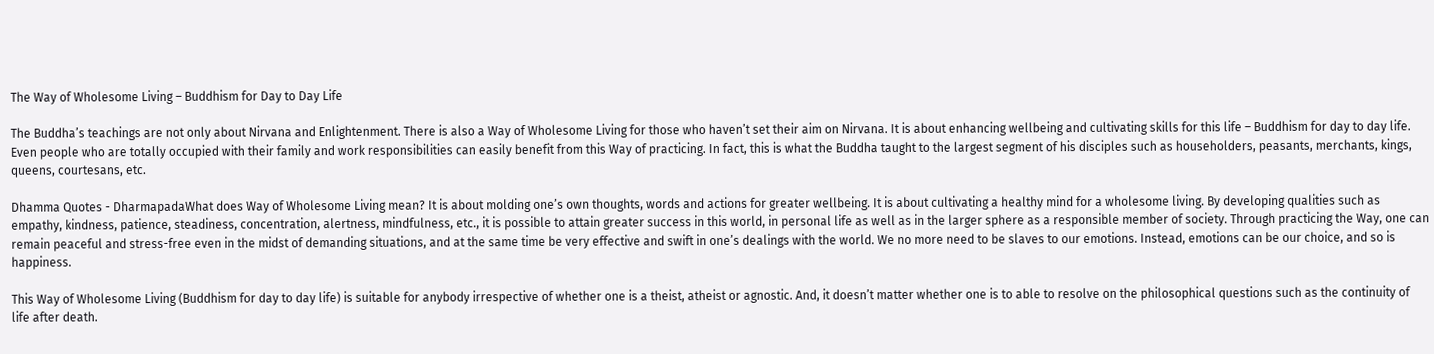The Way of Wholesome Living – Buddhism for Day to Day Life

The Buddha’s teachings are not only about Nirvana and Enlightenment. There is also a Way of Wholesome Living for those who haven’t set their aim on Nirvana. It is about enhancing wellbeing and cultivating skills for this life – Buddhism for day to day life. Even people who are totally occupied with their family and work responsibilities can easily benefit from this Way of practicing. In fact, this is what the Buddha taught to the largest segment of his disciples such as householders, peasants, merchants, kings, queens, courtesans, etc.

Dhamma Quotes - DharmapadaWhat does Way of Wholesome Living mean? It is about molding one’s own thoughts, words and actions for greater wellbeing. It is about cultivating a healthy mind for a wholesome living. By developing qualities such as empathy, kindness, patience, steadiness, concentration, alertness, mindfulness, etc., it is possible to attain greater success in this world, in personal life as well as in the larger sphere as a responsible member of society. Through practicing the Way, one can remain peaceful and stress-free even in the midst of demanding situations, and at the same time be very effective and swift in one’s dealings with the world. We no more need to be slaves to our emotions. Instead, emotions can be our choice, and so is happiness.

This Way of Wholesome Living (Buddhism for day to day life) is suitable for anybody irrespective of whether one is a theist, atheist or agnostic. And, it doesn’t matter whether one is to able to resolve on the philosophical questions such as the continuity of life after death.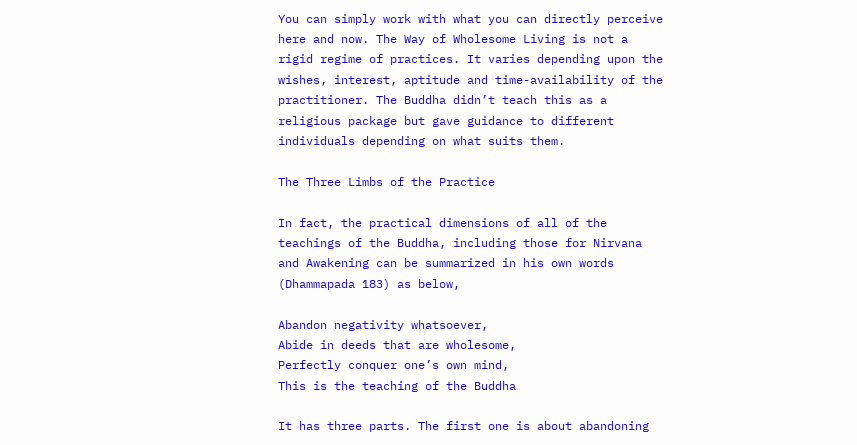You can simply work with what you can directly perceive here and now. The Way of Wholesome Living is not a rigid regime of practices. It varies depending upon the wishes, interest, aptitude and time-availability of the practitioner. The Buddha didn’t teach this as a religious package but gave guidance to different individuals depending on what suits them.

The Three Limbs of the Practice

In fact, the practical dimensions of all of the teachings of the Buddha, including those for Nirvana and Awakening can be summarized in his own words (Dhammapada 183) as below,

Abandon negativity whatsoever,
Abide in deeds that are wholesome,
Perfectly conquer one’s own mind,
This is the teaching of the Buddha

It has three parts. The first one is about abandoning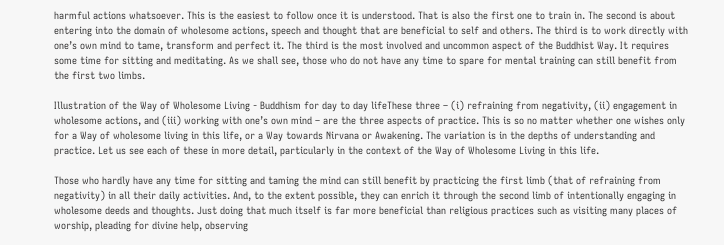harmful actions whatsoever. This is the easiest to follow once it is understood. That is also the first one to train in. The second is about entering into the domain of wholesome actions, speech and thought that are beneficial to self and others. The third is to work directly with one’s own mind to tame, transform and perfect it. The third is the most involved and uncommon aspect of the Buddhist Way. It requires some time for sitting and meditating. As we shall see, those who do not have any time to spare for mental training can still benefit from the first two limbs.

Illustration of the Way of Wholesome Living - Buddhism for day to day lifeThese three – (i) refraining from negativity, (ii) engagement in wholesome actions, and (iii) working with one’s own mind – are the three aspects of practice. This is so no matter whether one wishes only for a Way of wholesome living in this life, or a Way towards Nirvana or Awakening. The variation is in the depths of understanding and practice. Let us see each of these in more detail, particularly in the context of the Way of Wholesome Living in this life.

Those who hardly have any time for sitting and taming the mind can still benefit by practicing the first limb (that of refraining from negativity) in all their daily activities. And, to the extent possible, they can enrich it through the second limb of intentionally engaging in wholesome deeds and thoughts. Just doing that much itself is far more beneficial than religious practices such as visiting many places of worship, pleading for divine help, observing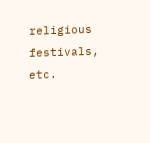religious festivals, etc.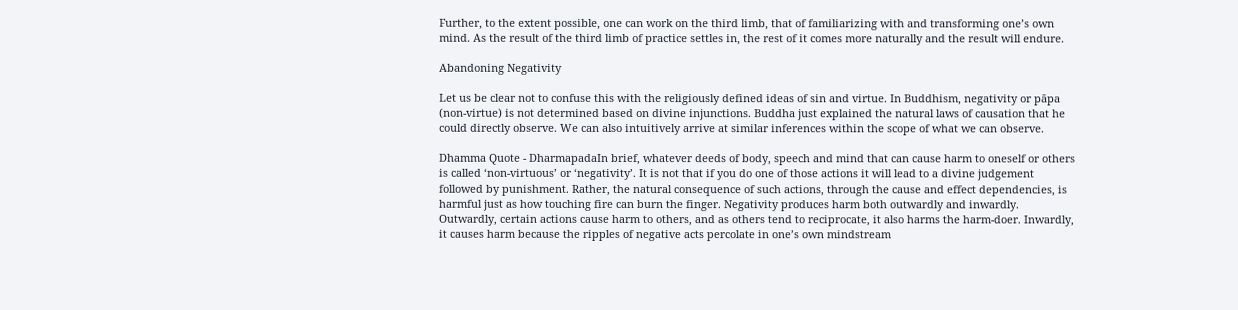Further, to the extent possible, one can work on the third limb, that of familiarizing with and transforming one’s own mind. As the result of the third limb of practice settles in, the rest of it comes more naturally and the result will endure.

Abandoning Negativity

Let us be clear not to confuse this with the religiously defined ideas of sin and virtue. In Buddhism, negativity or pāpa (non-virtue) is not determined based on divine injunctions. Buddha just explained the natural laws of causation that he could directly observe. We can also intuitively arrive at similar inferences within the scope of what we can observe.

Dhamma Quote - DharmapadaIn brief, whatever deeds of body, speech and mind that can cause harm to oneself or others is called ‘non-virtuous’ or ‘negativity’. It is not that if you do one of those actions it will lead to a divine judgement followed by punishment. Rather, the natural consequence of such actions, through the cause and effect dependencies, is harmful just as how touching fire can burn the finger. Negativity produces harm both outwardly and inwardly. Outwardly, certain actions cause harm to others, and as others tend to reciprocate, it also harms the harm-doer. Inwardly, it causes harm because the ripples of negative acts percolate in one’s own mindstream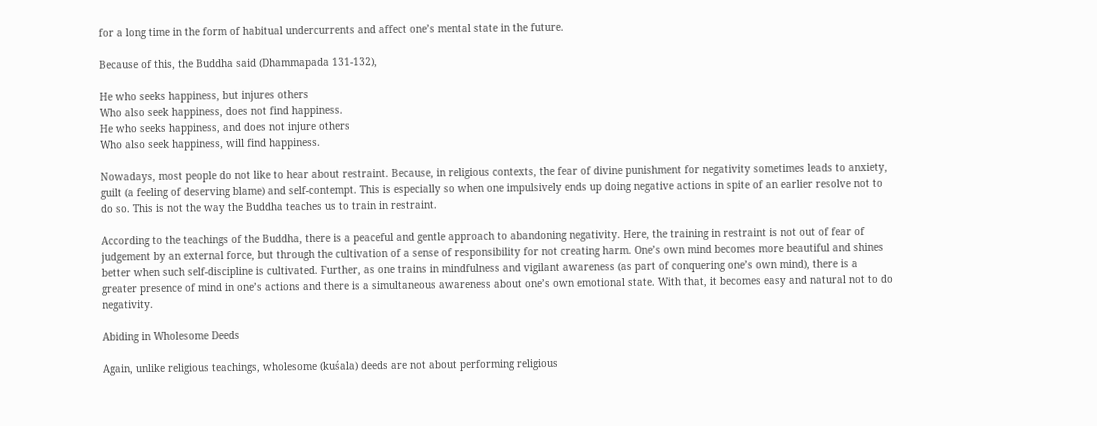for a long time in the form of habitual undercurrents and affect one’s mental state in the future.

Because of this, the Buddha said (Dhammapada 131-132),

He who seeks happiness, but injures others
Who also seek happiness, does not find happiness.
He who seeks happiness, and does not injure others
Who also seek happiness, will find happiness.

Nowadays, most people do not like to hear about restraint. Because, in religious contexts, the fear of divine punishment for negativity sometimes leads to anxiety, guilt (a feeling of deserving blame) and self-contempt. This is especially so when one impulsively ends up doing negative actions in spite of an earlier resolve not to do so. This is not the way the Buddha teaches us to train in restraint.

According to the teachings of the Buddha, there is a peaceful and gentle approach to abandoning negativity. Here, the training in restraint is not out of fear of judgement by an external force, but through the cultivation of a sense of responsibility for not creating harm. One’s own mind becomes more beautiful and shines better when such self-discipline is cultivated. Further, as one trains in mindfulness and vigilant awareness (as part of conquering one’s own mind), there is a greater presence of mind in one’s actions and there is a simultaneous awareness about one’s own emotional state. With that, it becomes easy and natural not to do negativity.

Abiding in Wholesome Deeds

Again, unlike religious teachings, wholesome (kuśala) deeds are not about performing religious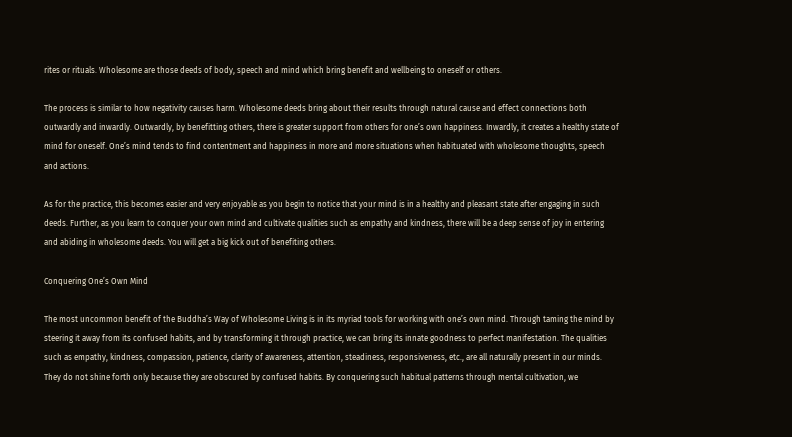rites or rituals. Wholesome are those deeds of body, speech and mind which bring benefit and wellbeing to oneself or others.

The process is similar to how negativity causes harm. Wholesome deeds bring about their results through natural cause and effect connections both outwardly and inwardly. Outwardly, by benefitting others, there is greater support from others for one’s own happiness. Inwardly, it creates a healthy state of mind for oneself. One’s mind tends to find contentment and happiness in more and more situations when habituated with wholesome thoughts, speech and actions.

As for the practice, this becomes easier and very enjoyable as you begin to notice that your mind is in a healthy and pleasant state after engaging in such deeds. Further, as you learn to conquer your own mind and cultivate qualities such as empathy and kindness, there will be a deep sense of joy in entering and abiding in wholesome deeds. You will get a big kick out of benefiting others.

Conquering One’s Own Mind

The most uncommon benefit of the Buddha’s Way of Wholesome Living is in its myriad tools for working with one’s own mind. Through taming the mind by steering it away from its confused habits, and by transforming it through practice, we can bring its innate goodness to perfect manifestation. The qualities such as empathy, kindness, compassion, patience, clarity of awareness, attention, steadiness, responsiveness, etc., are all naturally present in our minds. They do not shine forth only because they are obscured by confused habits. By conquering such habitual patterns through mental cultivation, we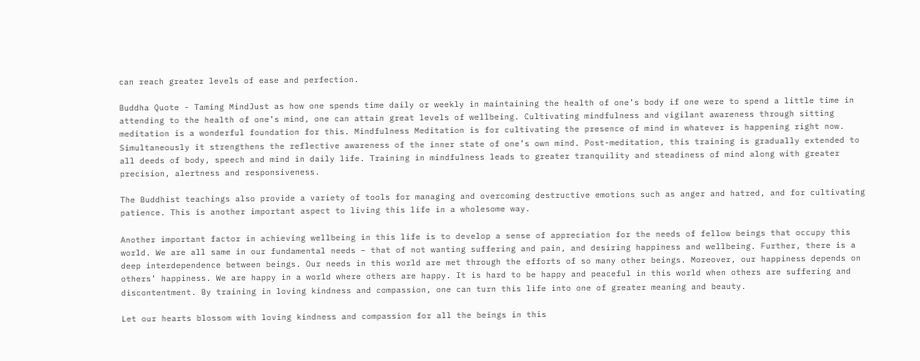can reach greater levels of ease and perfection.

Buddha Quote - Taming MindJust as how one spends time daily or weekly in maintaining the health of one’s body if one were to spend a little time in attending to the health of one’s mind, one can attain great levels of wellbeing. Cultivating mindfulness and vigilant awareness through sitting meditation is a wonderful foundation for this. Mindfulness Meditation is for cultivating the presence of mind in whatever is happening right now. Simultaneously it strengthens the reflective awareness of the inner state of one’s own mind. Post-meditation, this training is gradually extended to all deeds of body, speech and mind in daily life. Training in mindfulness leads to greater tranquility and steadiness of mind along with greater precision, alertness and responsiveness.

The Buddhist teachings also provide a variety of tools for managing and overcoming destructive emotions such as anger and hatred, and for cultivating patience. This is another important aspect to living this life in a wholesome way.

Another important factor in achieving wellbeing in this life is to develop a sense of appreciation for the needs of fellow beings that occupy this world. We are all same in our fundamental needs – that of not wanting suffering and pain, and desiring happiness and wellbeing. Further, there is a deep interdependence between beings. Our needs in this world are met through the efforts of so many other beings. Moreover, our happiness depends on others’ happiness. We are happy in a world where others are happy. It is hard to be happy and peaceful in this world when others are suffering and discontentment. By training in loving kindness and compassion, one can turn this life into one of greater meaning and beauty.

Let our hearts blossom with loving kindness and compassion for all the beings in this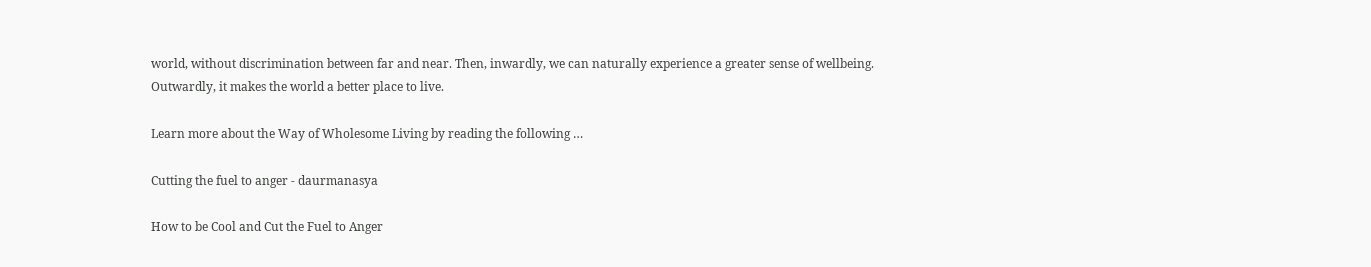world, without discrimination between far and near. Then, inwardly, we can naturally experience a greater sense of wellbeing. Outwardly, it makes the world a better place to live.

Learn more about the Way of Wholesome Living by reading the following …

Cutting the fuel to anger - daurmanasya

How to be Cool and Cut the Fuel to Anger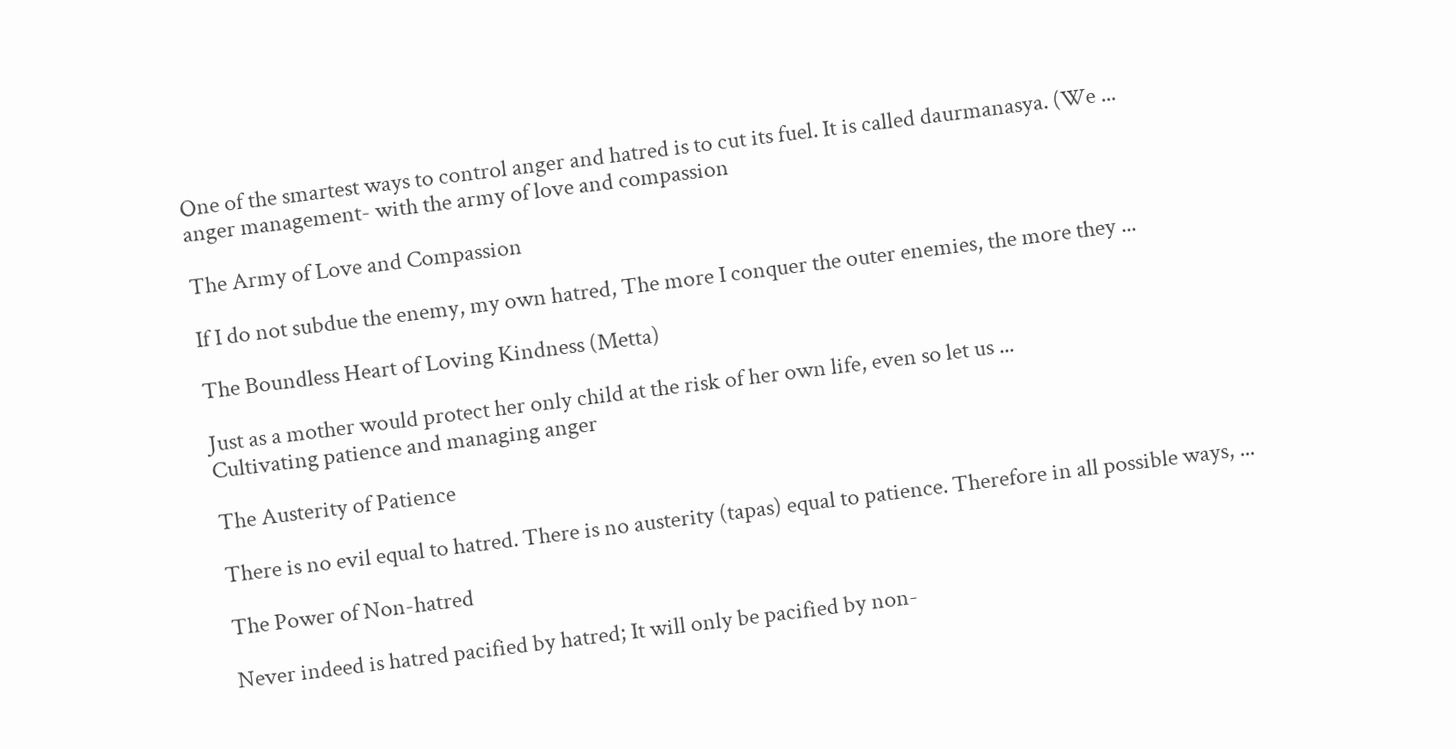One of the smartest ways to control anger and hatred is to cut its fuel. It is called daurmanasya. (We ...
anger management- with the army of love and compassion

The Army of Love and Compassion

If I do not subdue the enemy, my own hatred, The more I conquer the outer enemies, the more they ...

The Boundless Heart of Loving Kindness (Metta)

Just as a mother would protect her only child at the risk of her own life, even so let us ...
Cultivating patience and managing anger

The Austerity of Patience

There is no evil equal to hatred. There is no austerity (tapas) equal to patience. Therefore in all possible ways, ...

The Power of Non-hatred

Never indeed is hatred pacified by hatred; It will only be pacified by non-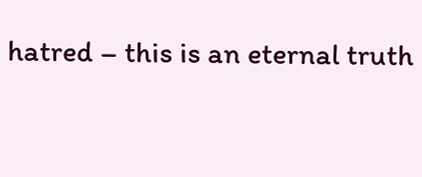hatred – this is an eternal truth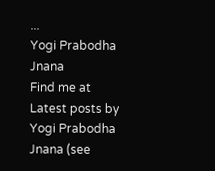...
Yogi Prabodha Jnana
Find me at
Latest posts by Yogi Prabodha Jnana (see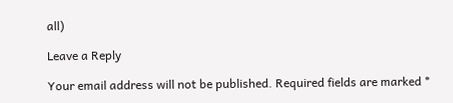all)

Leave a Reply

Your email address will not be published. Required fields are marked *